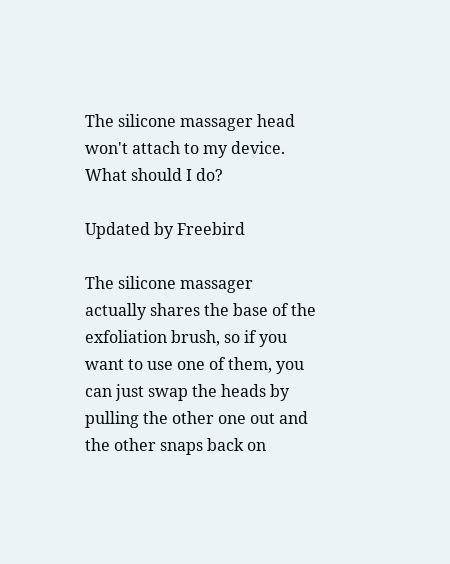The silicone massager head won't attach to my device. What should I do?

Updated by Freebird

The silicone massager actually shares the base of the exfoliation brush, so if you want to use one of them, you can just swap the heads by pulling the other one out and the other snaps back on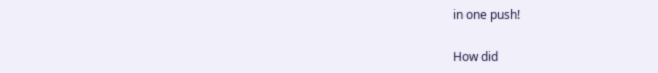in one push!

How did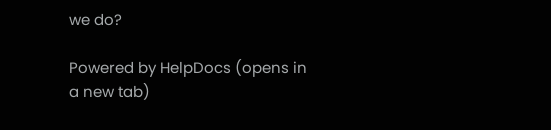we do?

Powered by HelpDocs (opens in a new tab)